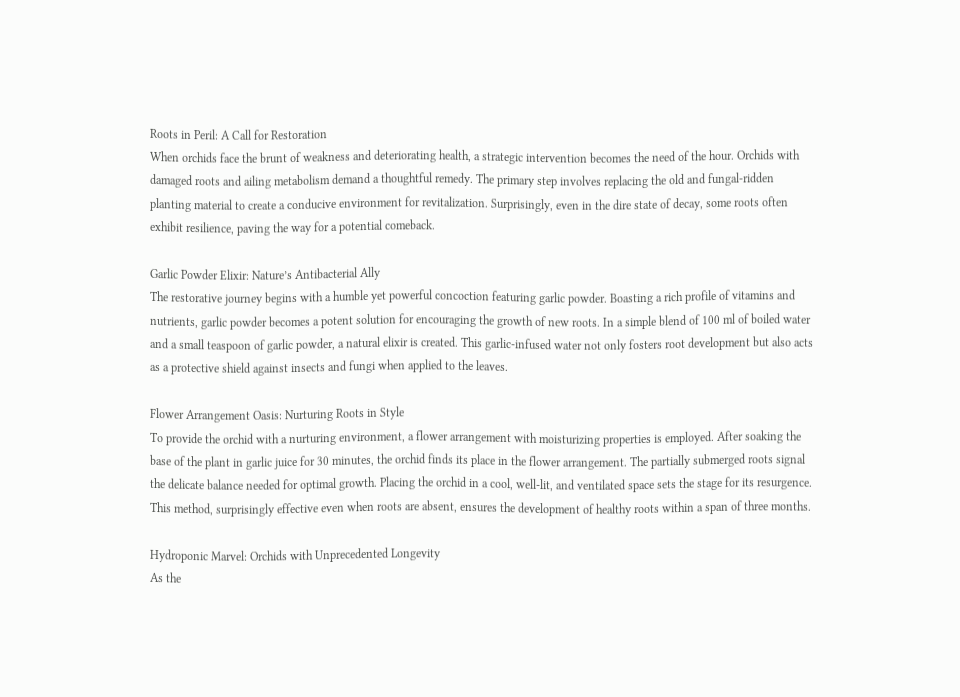Roots in Peril: A Call for Restoration
When orchids face the brunt of weakness and deteriorating health, a strategic intervention becomes the need of the hour. Orchids with damaged roots and ailing metabolism demand a thoughtful remedy. The primary step involves replacing the old and fungal-ridden planting material to create a conducive environment for revitalization. Surprisingly, even in the dire state of decay, some roots often exhibit resilience, paving the way for a potential comeback.

Garlic Powder Elixir: Nature’s Antibacterial Ally
The restorative journey begins with a humble yet powerful concoction featuring garlic powder. Boasting a rich profile of vitamins and nutrients, garlic powder becomes a potent solution for encouraging the growth of new roots. In a simple blend of 100 ml of boiled water and a small teaspoon of garlic powder, a natural elixir is created. This garlic-infused water not only fosters root development but also acts as a protective shield against insects and fungi when applied to the leaves.

Flower Arrangement Oasis: Nurturing Roots in Style
To provide the orchid with a nurturing environment, a flower arrangement with moisturizing properties is employed. After soaking the base of the plant in garlic juice for 30 minutes, the orchid finds its place in the flower arrangement. The partially submerged roots signal the delicate balance needed for optimal growth. Placing the orchid in a cool, well-lit, and ventilated space sets the stage for its resurgence. This method, surprisingly effective even when roots are absent, ensures the development of healthy roots within a span of three months.

Hydroponic Marvel: Orchids with Unprecedented Longevity
As the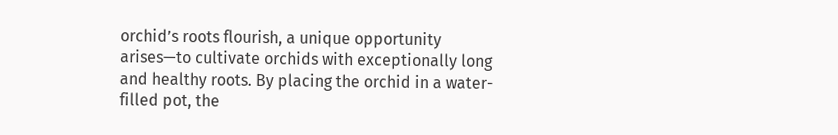orchid’s roots flourish, a unique opportunity arises—to cultivate orchids with exceptionally long and healthy roots. By placing the orchid in a water-filled pot, the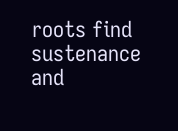roots find sustenance and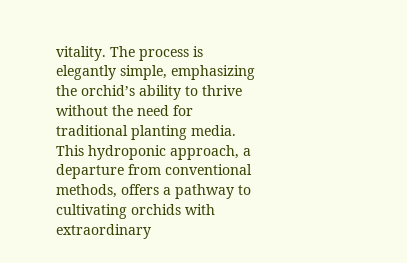vitality. The process is elegantly simple, emphasizing the orchid’s ability to thrive without the need for traditional planting media. This hydroponic approach, a departure from conventional methods, offers a pathway to cultivating orchids with extraordinary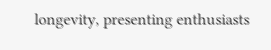longevity, presenting enthusiasts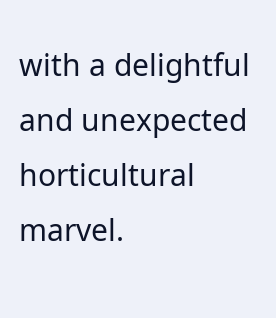with a delightful and unexpected horticultural marvel.